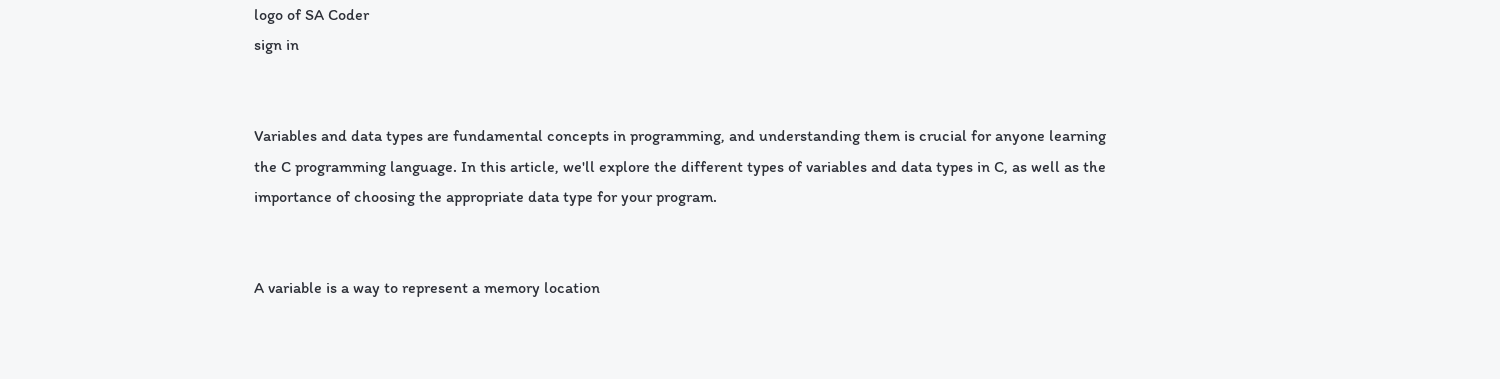logo of SA Coder
sign in


Variables and data types are fundamental concepts in programming, and understanding them is crucial for anyone learning the C programming language. In this article, we'll explore the different types of variables and data types in C, as well as the importance of choosing the appropriate data type for your program.


A variable is a way to represent a memory location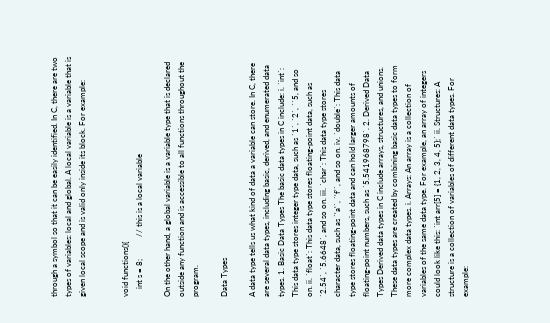through a symbol so that it can be easily identified. In C, there are two types of variables: local and global. A local variable is a variable that is given local scope and is valid only inside its block. For example:


void functions(){
    int s = 8;           // this is a local variable

On the other hand, a global variable is a variable type that is declared outside any function and is accessible to all functions throughout the program.

Data Types

A data type tells us what kind of data a variable can store. In C, there are several data types, including basic, derived, and enumerated data types. 1. Basic Data Types The basic data types in C include: i. `int`: This data type stores integer type data, such as `1`, `2`, ``5, and so on. ii. `float`: This data type stores floating-point data, such as `2.54`, `5.6648`, and so on. iii. `char`: This data type stores character data, such as `'a'`, `'f'`, and so on. iv. `double`: This data type stores floating-point data and can hold larger amounts of floating-point numbers, such as `5.541968798`. 2. Derived Data Types Derived data types in C include arrays, structures, and unions. These data types are created by combining basic data types to form more complex data types. i. Arrays: An array is a collection of variables of the same data type. For example, an array of integers could look like this: `int arr[5] = {1, 2, 3, 4, 5};` ii. Structures: A structure is a collection of variables of different data types. For example: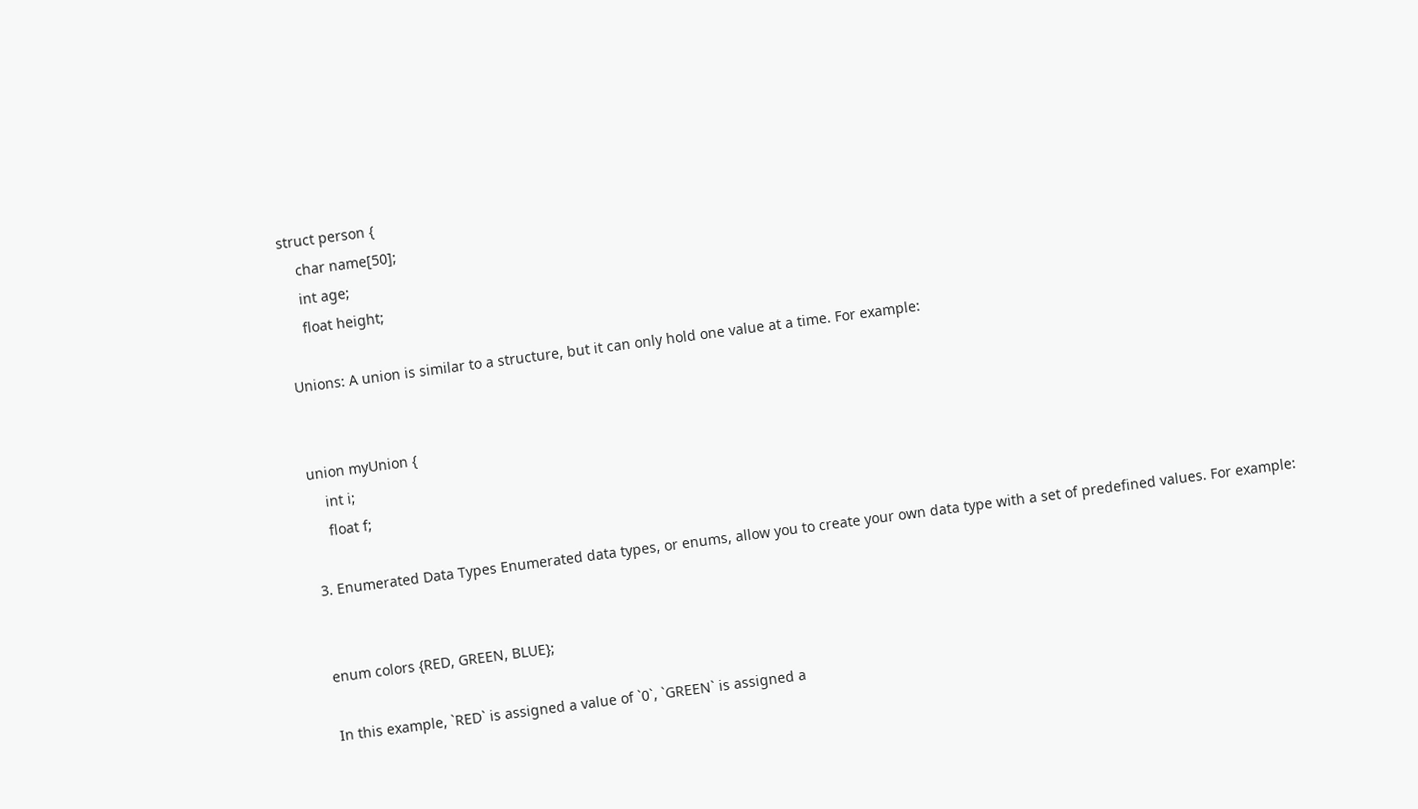struct person {
    char name[50];
    int age;
    float height;

Unions: A union is similar to a structure, but it can only hold one value at a time. For example:


union myUnion {
    int i;
    float f;

3. Enumerated Data Types Enumerated data types, or enums, allow you to create your own data type with a set of predefined values. For example:


enum colors {RED, GREEN, BLUE};

In this example, `RED` is assigned a value of `0`, `GREEN` is assigned a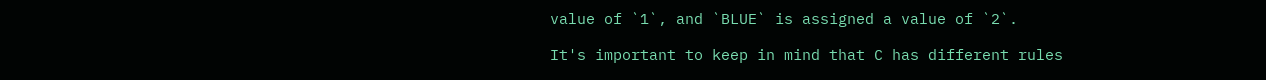value of `1`, and `BLUE` is assigned a value of `2`.

It's important to keep in mind that C has different rules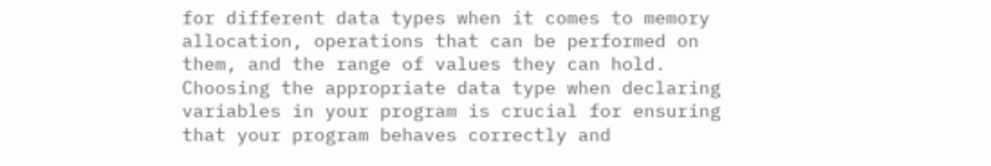for different data types when it comes to memory allocation, operations that can be performed on them, and the range of values they can hold. Choosing the appropriate data type when declaring variables in your program is crucial for ensuring that your program behaves correctly and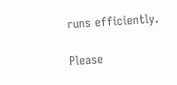runs efficiently.

Please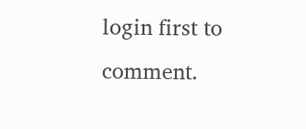login first to comment.